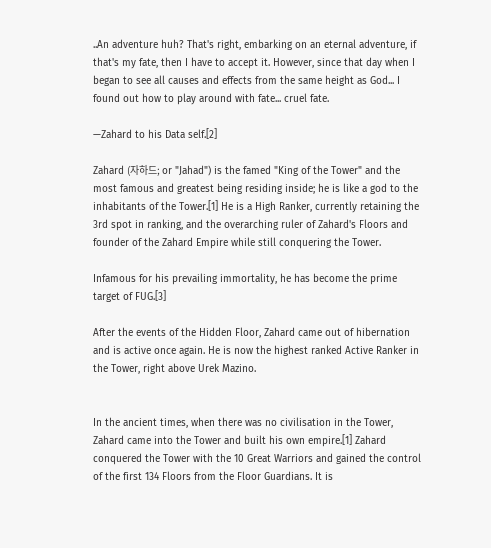..An adventure huh? That's right, embarking on an eternal adventure, if that's my fate, then I have to accept it. However, since that day when I began to see all causes and effects from the same height as God... I found out how to play around with fate... cruel fate.

—Zahard to his Data self.[2]

Zahard (자하드; or "Jahad") is the famed "King of the Tower" and the most famous and greatest being residing inside; he is like a god to the inhabitants of the Tower.[1] He is a High Ranker, currently retaining the 3rd spot in ranking, and the overarching ruler of Zahard's Floors and founder of the Zahard Empire while still conquering the Tower.

Infamous for his prevailing immortality, he has become the prime target of FUG.[3]

After the events of the Hidden Floor, Zahard came out of hibernation and is active once again. He is now the highest ranked Active Ranker in the Tower, right above Urek Mazino.


In the ancient times, when there was no civilisation in the Tower, Zahard came into the Tower and built his own empire.[1] Zahard conquered the Tower with the 10 Great Warriors and gained the control of the first 134 Floors from the Floor Guardians. It is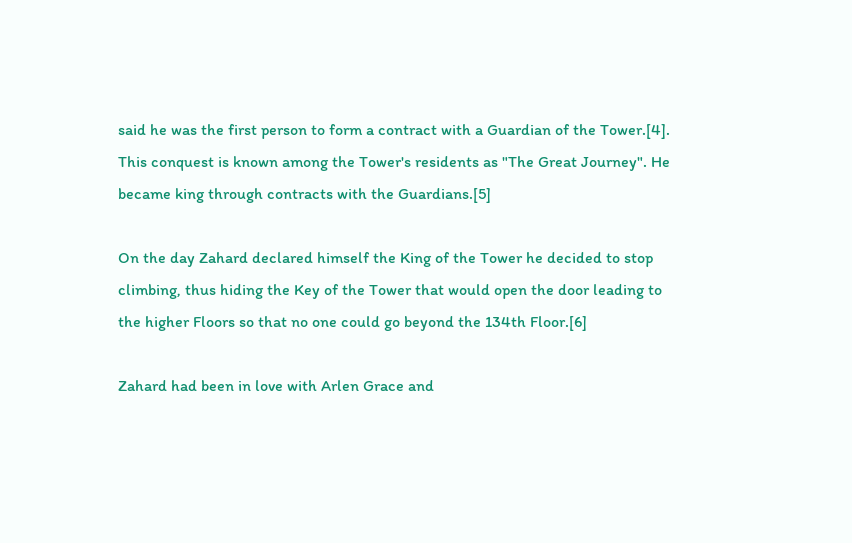said he was the first person to form a contract with a Guardian of the Tower.[4]. This conquest is known among the Tower's residents as "The Great Journey". He became king through contracts with the Guardians.[5]

On the day Zahard declared himself the King of the Tower he decided to stop climbing, thus hiding the Key of the Tower that would open the door leading to the higher Floors so that no one could go beyond the 134th Floor.[6]

Zahard had been in love with Arlen Grace and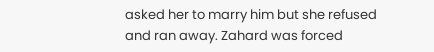asked her to marry him but she refused and ran away. Zahard was forced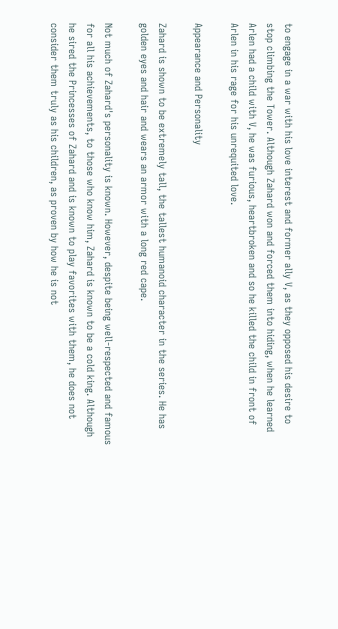to engage in a war with his love interest and former ally V, as they opposed his desire to stop climbing the Tower. Although Zahard won and forced them into hiding, when he learned Arlen had a child with V, he was furious, heartbroken and so he killed the child in front of Arlen in his rage for his unrequited love.

Appearance and Personality

Zahard is shown to be extremely tall, the tallest humanoid character in the series. He has golden eyes and hair and wears an armor with a long red cape.

Not much of Zahard's personality is known. However, despite being well-respected and famous for all his achievements, to those who know him, Zahard is known to be a cold king. Although he sired the Princesses of Zahard and is known to play favorites with them, he does not consider them truly as his children, as proven by how he is not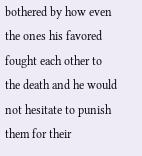bothered by how even the ones his favored fought each other to the death and he would not hesitate to punish them for their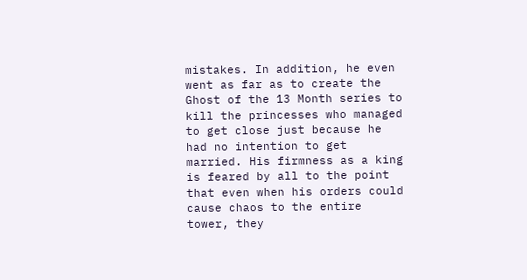mistakes. In addition, he even went as far as to create the Ghost of the 13 Month series to kill the princesses who managed to get close just because he had no intention to get married. His firmness as a king is feared by all to the point that even when his orders could cause chaos to the entire tower, they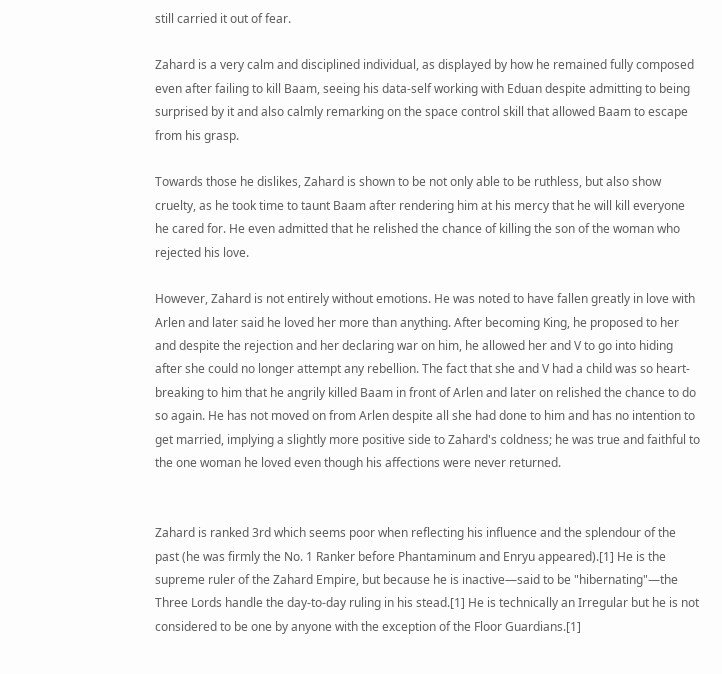still carried it out of fear.

Zahard is a very calm and disciplined individual, as displayed by how he remained fully composed even after failing to kill Baam, seeing his data-self working with Eduan despite admitting to being surprised by it and also calmly remarking on the space control skill that allowed Baam to escape from his grasp.

Towards those he dislikes, Zahard is shown to be not only able to be ruthless, but also show cruelty, as he took time to taunt Baam after rendering him at his mercy that he will kill everyone he cared for. He even admitted that he relished the chance of killing the son of the woman who rejected his love.

However, Zahard is not entirely without emotions. He was noted to have fallen greatly in love with Arlen and later said he loved her more than anything. After becoming King, he proposed to her and despite the rejection and her declaring war on him, he allowed her and V to go into hiding after she could no longer attempt any rebellion. The fact that she and V had a child was so heart-breaking to him that he angrily killed Baam in front of Arlen and later on relished the chance to do so again. He has not moved on from Arlen despite all she had done to him and has no intention to get married, implying a slightly more positive side to Zahard's coldness; he was true and faithful to the one woman he loved even though his affections were never returned.


Zahard is ranked 3rd which seems poor when reflecting his influence and the splendour of the past (he was firmly the No. 1 Ranker before Phantaminum and Enryu appeared).[1] He is the supreme ruler of the Zahard Empire, but because he is inactive—said to be "hibernating"—the Three Lords handle the day-to-day ruling in his stead.[1] He is technically an Irregular but he is not considered to be one by anyone with the exception of the Floor Guardians.[1]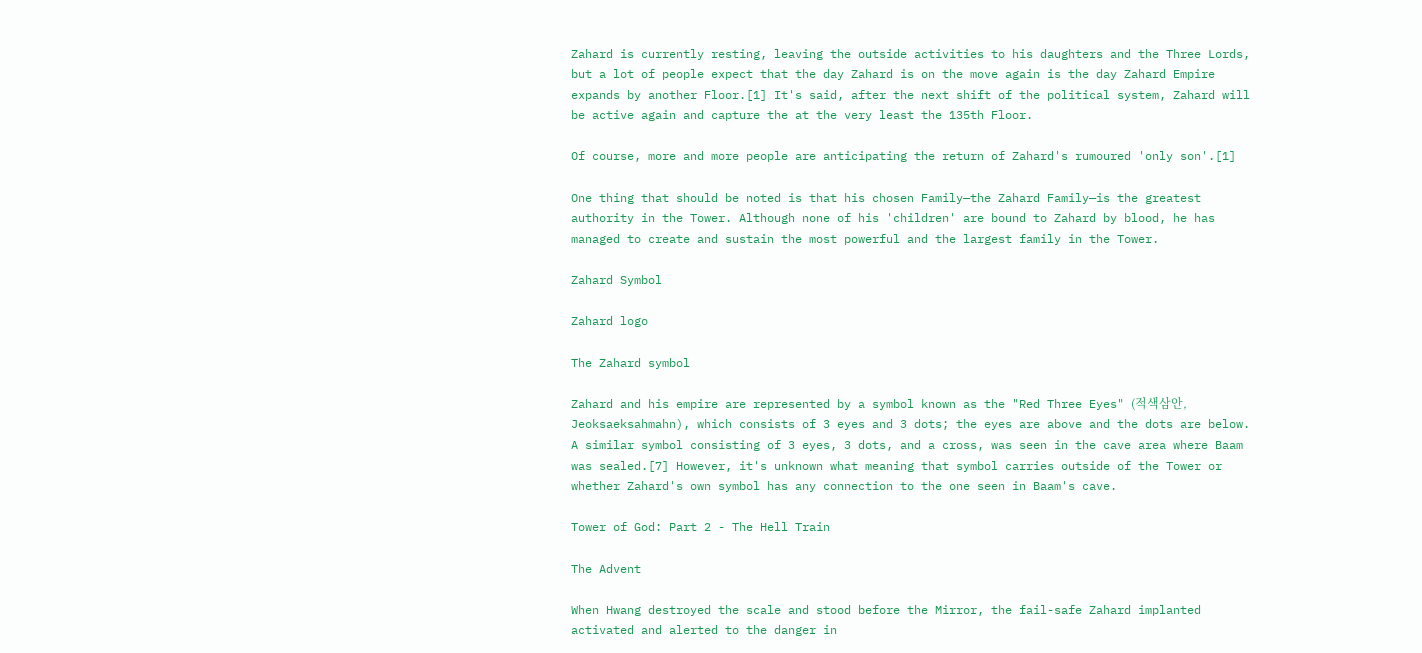Zahard is currently resting, leaving the outside activities to his daughters and the Three Lords, but a lot of people expect that the day Zahard is on the move again is the day Zahard Empire expands by another Floor.[1] It's said, after the next shift of the political system, Zahard will be active again and capture the at the very least the 135th Floor.

Of course, more and more people are anticipating the return of Zahard's rumoured 'only son'.[1]

One thing that should be noted is that his chosen Family—the Zahard Family—is the greatest authority in the Tower. Although none of his 'children' are bound to Zahard by blood, he has managed to create and sustain the most powerful and the largest family in the Tower.

Zahard Symbol

Zahard logo

The Zahard symbol

Zahard and his empire are represented by a symbol known as the "Red Three Eyes" (적색삼안, Jeoksaeksahmahn), which consists of 3 eyes and 3 dots; the eyes are above and the dots are below. A similar symbol consisting of 3 eyes, 3 dots, and a cross, was seen in the cave area where Baam was sealed.[7] However, it's unknown what meaning that symbol carries outside of the Tower or whether Zahard's own symbol has any connection to the one seen in Baam's cave.

Tower of God: Part 2 - The Hell Train

The Advent

When Hwang destroyed the scale and stood before the Mirror, the fail-safe Zahard implanted activated and alerted to the danger in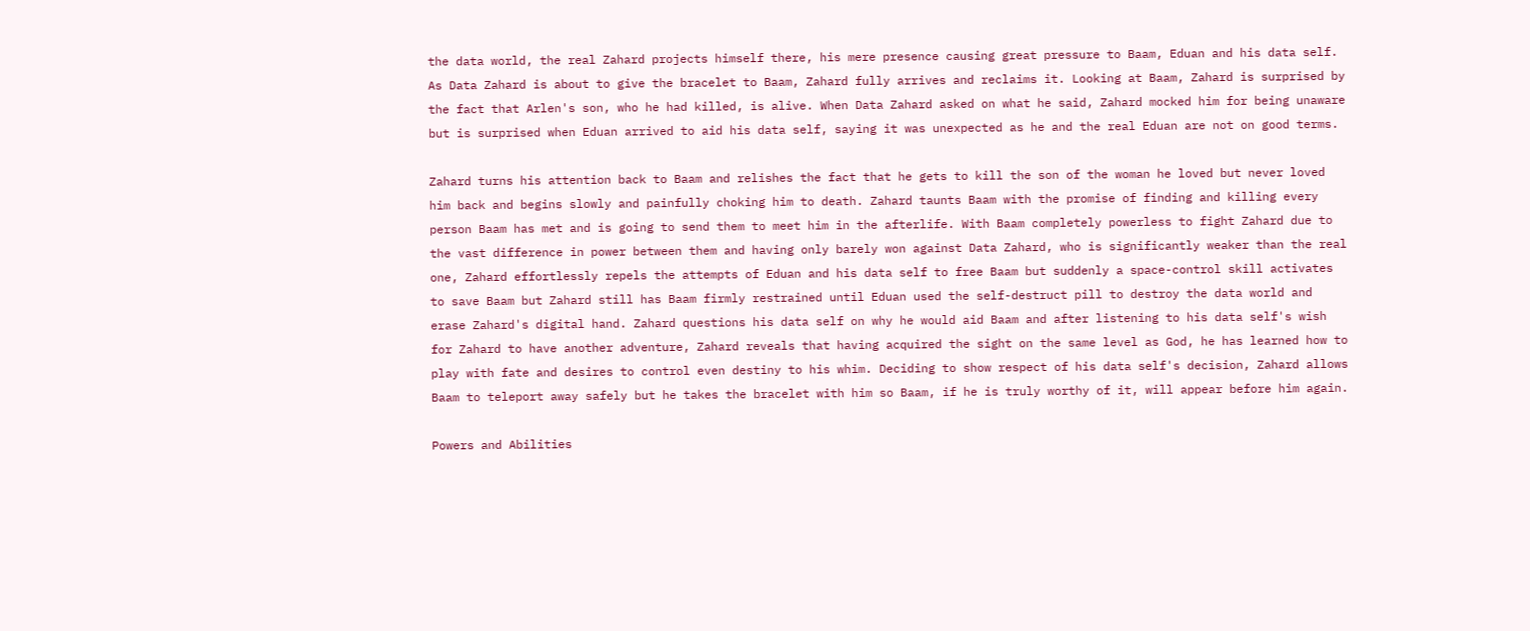the data world, the real Zahard projects himself there, his mere presence causing great pressure to Baam, Eduan and his data self. As Data Zahard is about to give the bracelet to Baam, Zahard fully arrives and reclaims it. Looking at Baam, Zahard is surprised by the fact that Arlen's son, who he had killed, is alive. When Data Zahard asked on what he said, Zahard mocked him for being unaware but is surprised when Eduan arrived to aid his data self, saying it was unexpected as he and the real Eduan are not on good terms.

Zahard turns his attention back to Baam and relishes the fact that he gets to kill the son of the woman he loved but never loved him back and begins slowly and painfully choking him to death. Zahard taunts Baam with the promise of finding and killing every person Baam has met and is going to send them to meet him in the afterlife. With Baam completely powerless to fight Zahard due to the vast difference in power between them and having only barely won against Data Zahard, who is significantly weaker than the real one, Zahard effortlessly repels the attempts of Eduan and his data self to free Baam but suddenly a space-control skill activates to save Baam but Zahard still has Baam firmly restrained until Eduan used the self-destruct pill to destroy the data world and erase Zahard's digital hand. Zahard questions his data self on why he would aid Baam and after listening to his data self's wish for Zahard to have another adventure, Zahard reveals that having acquired the sight on the same level as God, he has learned how to play with fate and desires to control even destiny to his whim. Deciding to show respect of his data self's decision, Zahard allows Baam to teleport away safely but he takes the bracelet with him so Baam, if he is truly worthy of it, will appear before him again.

Powers and Abilities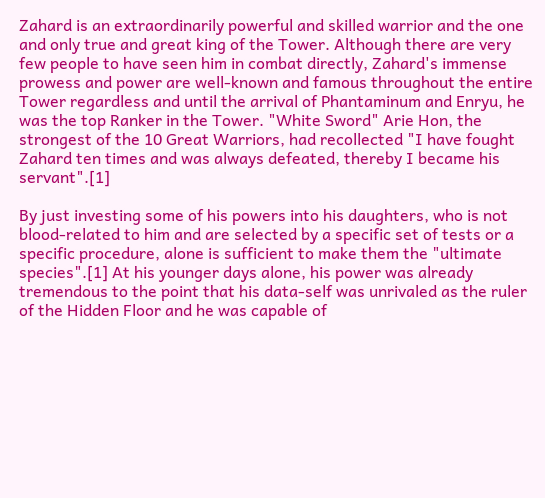Zahard is an extraordinarily powerful and skilled warrior and the one and only true and great king of the Tower. Although there are very few people to have seen him in combat directly, Zahard's immense prowess and power are well-known and famous throughout the entire Tower regardless and until the arrival of Phantaminum and Enryu, he was the top Ranker in the Tower. "White Sword" Arie Hon, the strongest of the 10 Great Warriors, had recollected "I have fought Zahard ten times and was always defeated, thereby I became his servant".[1]

By just investing some of his powers into his daughters, who is not blood-related to him and are selected by a specific set of tests or a specific procedure, alone is sufficient to make them the "ultimate species".[1] At his younger days alone, his power was already tremendous to the point that his data-self was unrivaled as the ruler of the Hidden Floor and he was capable of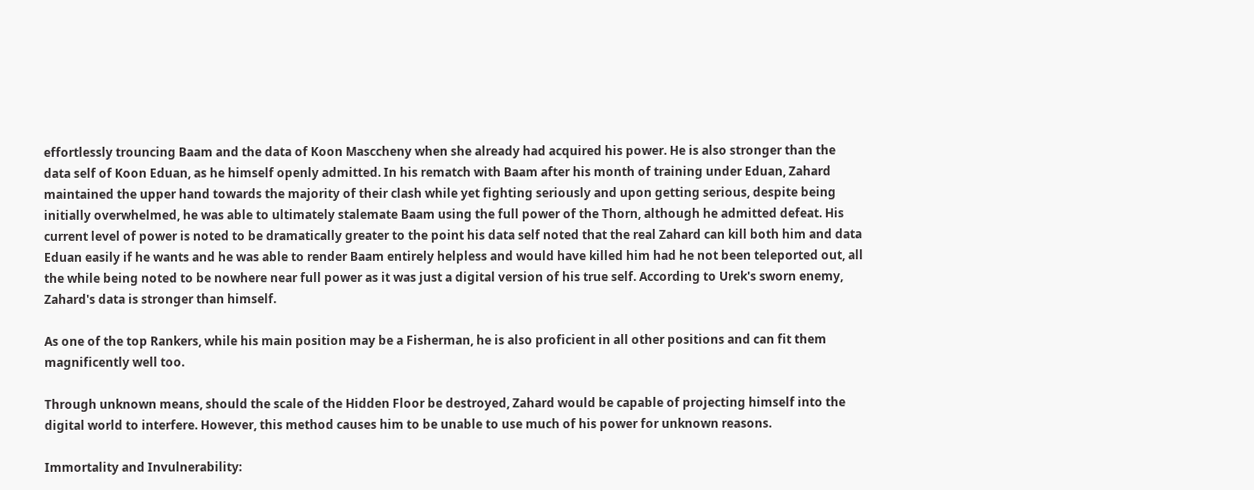effortlessly trouncing Baam and the data of Koon Masccheny when she already had acquired his power. He is also stronger than the data self of Koon Eduan, as he himself openly admitted. In his rematch with Baam after his month of training under Eduan, Zahard maintained the upper hand towards the majority of their clash while yet fighting seriously and upon getting serious, despite being initially overwhelmed, he was able to ultimately stalemate Baam using the full power of the Thorn, although he admitted defeat. His current level of power is noted to be dramatically greater to the point his data self noted that the real Zahard can kill both him and data Eduan easily if he wants and he was able to render Baam entirely helpless and would have killed him had he not been teleported out, all the while being noted to be nowhere near full power as it was just a digital version of his true self. According to Urek's sworn enemy, Zahard's data is stronger than himself.

As one of the top Rankers, while his main position may be a Fisherman, he is also proficient in all other positions and can fit them magnificently well too.

Through unknown means, should the scale of the Hidden Floor be destroyed, Zahard would be capable of projecting himself into the digital world to interfere. However, this method causes him to be unable to use much of his power for unknown reasons.

Immortality and Invulnerability: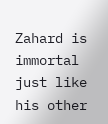Zahard is immortal just like his other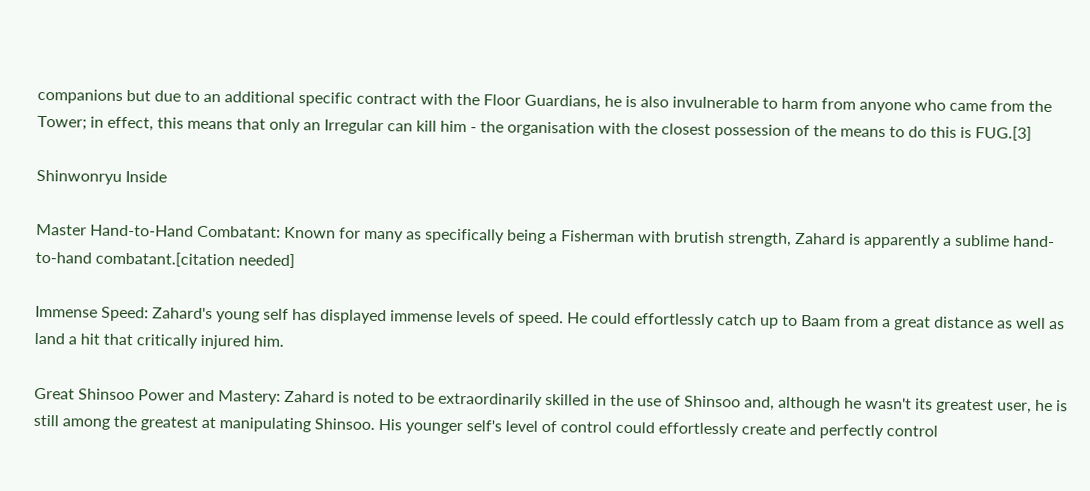companions but due to an additional specific contract with the Floor Guardians, he is also invulnerable to harm from anyone who came from the Tower; in effect, this means that only an Irregular can kill him - the organisation with the closest possession of the means to do this is FUG.[3]

Shinwonryu Inside

Master Hand-to-Hand Combatant: Known for many as specifically being a Fisherman with brutish strength, Zahard is apparently a sublime hand-to-hand combatant.[citation needed]

Immense Speed: Zahard's young self has displayed immense levels of speed. He could effortlessly catch up to Baam from a great distance as well as land a hit that critically injured him.

Great Shinsoo Power and Mastery: Zahard is noted to be extraordinarily skilled in the use of Shinsoo and, although he wasn't its greatest user, he is still among the greatest at manipulating Shinsoo. His younger self's level of control could effortlessly create and perfectly control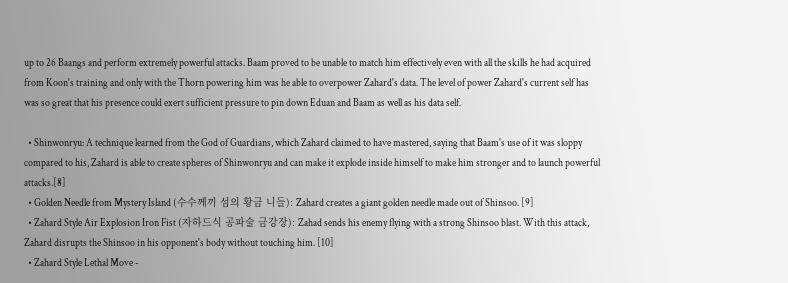up to 26 Baangs and perform extremely powerful attacks. Baam proved to be unable to match him effectively even with all the skills he had acquired from Koon's training and only with the Thorn powering him was he able to overpower Zahard's data. The level of power Zahard's current self has was so great that his presence could exert sufficient pressure to pin down Eduan and Baam as well as his data self.

  • Shinwonryu: A technique learned from the God of Guardians, which Zahard claimed to have mastered, saying that Baam's use of it was sloppy compared to his, Zahard is able to create spheres of Shinwonryu and can make it explode inside himself to make him stronger and to launch powerful attacks.[8]
  • Golden Needle from Mystery Island (수수께끼 섬의 황금 니들): Zahard creates a giant golden needle made out of Shinsoo. [9]
  • Zahard Style Air Explosion Iron Fist (자하드식 공파술 금강장): Zahad sends his enemy flying with a strong Shinsoo blast. With this attack, Zahard disrupts the Shinsoo in his opponent's body without touching him. [10]
  • Zahard Style Lethal Move -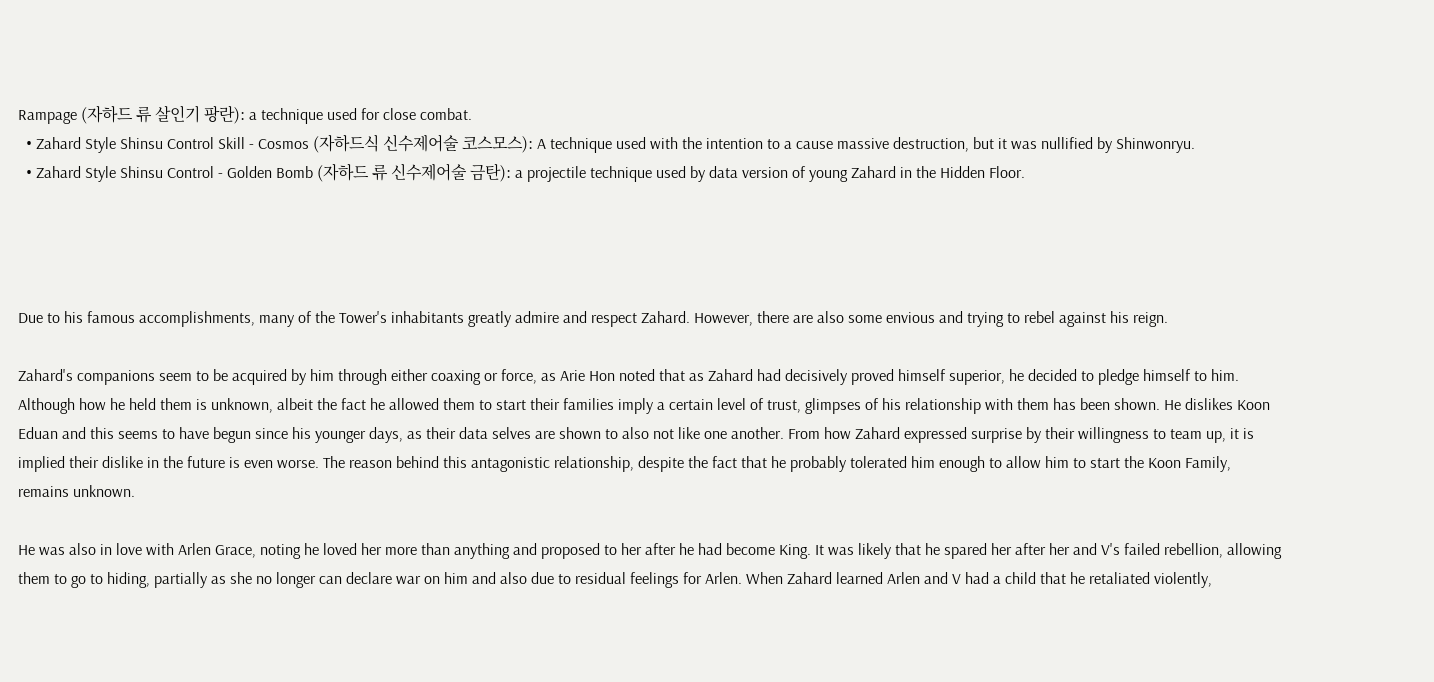Rampage (자하드 류 살인기 팡란): a technique used for close combat.
  • Zahard Style Shinsu Control Skill - Cosmos (자하드식 신수제어술 코스모스): A technique used with the intention to a cause massive destruction, but it was nullified by Shinwonryu.
  • Zahard Style Shinsu Control - Golden Bomb (자하드 류 신수제어술 금탄): a projectile technique used by data version of young Zahard in the Hidden Floor.




Due to his famous accomplishments, many of the Tower's inhabitants greatly admire and respect Zahard. However, there are also some envious and trying to rebel against his reign.

Zahard's companions seem to be acquired by him through either coaxing or force, as Arie Hon noted that as Zahard had decisively proved himself superior, he decided to pledge himself to him. Although how he held them is unknown, albeit the fact he allowed them to start their families imply a certain level of trust, glimpses of his relationship with them has been shown. He dislikes Koon Eduan and this seems to have begun since his younger days, as their data selves are shown to also not like one another. From how Zahard expressed surprise by their willingness to team up, it is implied their dislike in the future is even worse. The reason behind this antagonistic relationship, despite the fact that he probably tolerated him enough to allow him to start the Koon Family, remains unknown.

He was also in love with Arlen Grace, noting he loved her more than anything and proposed to her after he had become King. It was likely that he spared her after her and V's failed rebellion, allowing them to go to hiding, partially as she no longer can declare war on him and also due to residual feelings for Arlen. When Zahard learned Arlen and V had a child that he retaliated violently,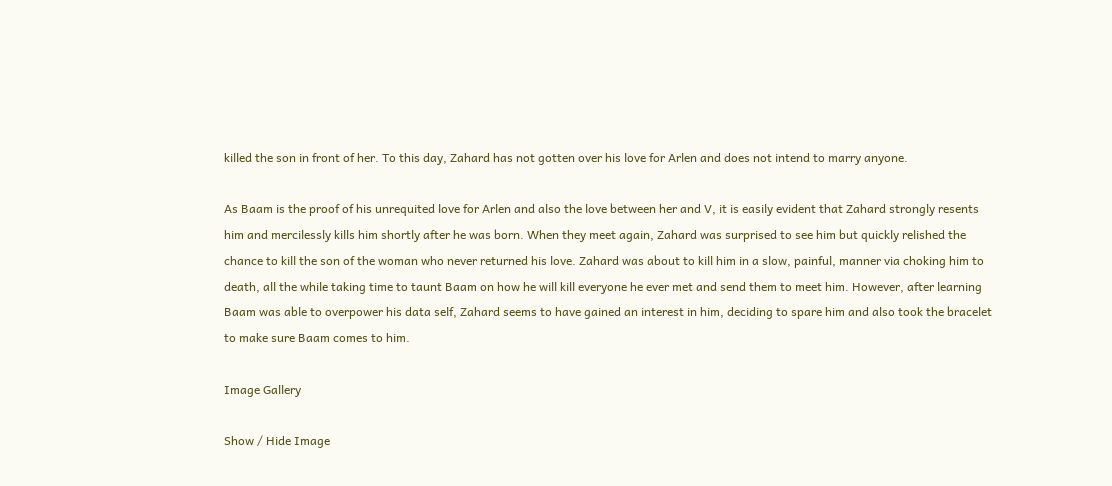killed the son in front of her. To this day, Zahard has not gotten over his love for Arlen and does not intend to marry anyone.

As Baam is the proof of his unrequited love for Arlen and also the love between her and V, it is easily evident that Zahard strongly resents him and mercilessly kills him shortly after he was born. When they meet again, Zahard was surprised to see him but quickly relished the chance to kill the son of the woman who never returned his love. Zahard was about to kill him in a slow, painful, manner via choking him to death, all the while taking time to taunt Baam on how he will kill everyone he ever met and send them to meet him. However, after learning Baam was able to overpower his data self, Zahard seems to have gained an interest in him, deciding to spare him and also took the bracelet to make sure Baam comes to him.

Image Gallery

Show / Hide Image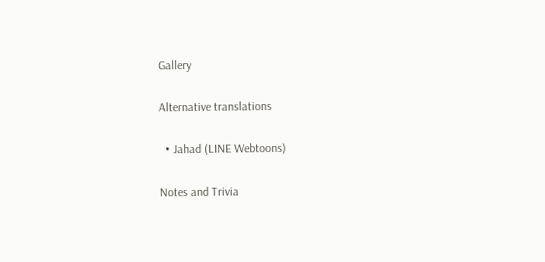Gallery

Alternative translations

  • Jahad (LINE Webtoons)

Notes and Trivia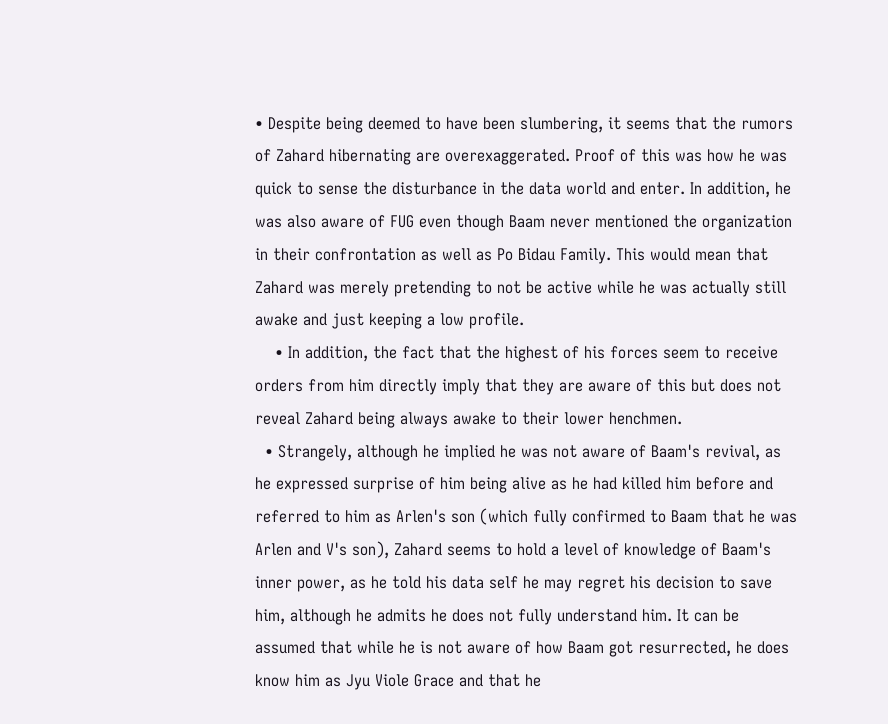• Despite being deemed to have been slumbering, it seems that the rumors of Zahard hibernating are overexaggerated. Proof of this was how he was quick to sense the disturbance in the data world and enter. In addition, he was also aware of FUG even though Baam never mentioned the organization in their confrontation as well as Po Bidau Family. This would mean that Zahard was merely pretending to not be active while he was actually still awake and just keeping a low profile.
    • In addition, the fact that the highest of his forces seem to receive orders from him directly imply that they are aware of this but does not reveal Zahard being always awake to their lower henchmen.
  • Strangely, although he implied he was not aware of Baam's revival, as he expressed surprise of him being alive as he had killed him before and referred to him as Arlen's son (which fully confirmed to Baam that he was Arlen and V's son), Zahard seems to hold a level of knowledge of Baam's inner power, as he told his data self he may regret his decision to save him, although he admits he does not fully understand him. It can be assumed that while he is not aware of how Baam got resurrected, he does know him as Jyu Viole Grace and that he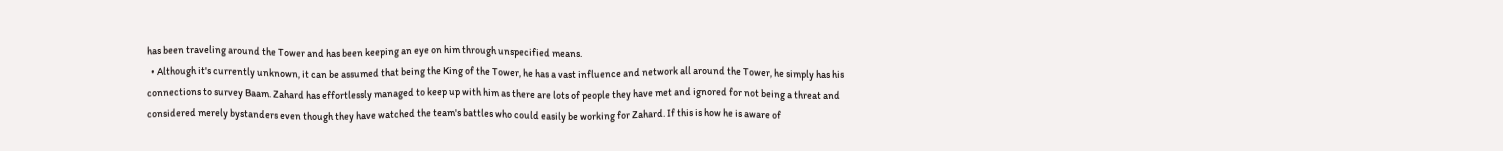has been traveling around the Tower and has been keeping an eye on him through unspecified means.
  • Although it's currently unknown, it can be assumed that being the King of the Tower, he has a vast influence and network all around the Tower, he simply has his connections to survey Baam. Zahard has effortlessly managed to keep up with him as there are lots of people they have met and ignored for not being a threat and considered merely bystanders even though they have watched the team's battles who could easily be working for Zahard. If this is how he is aware of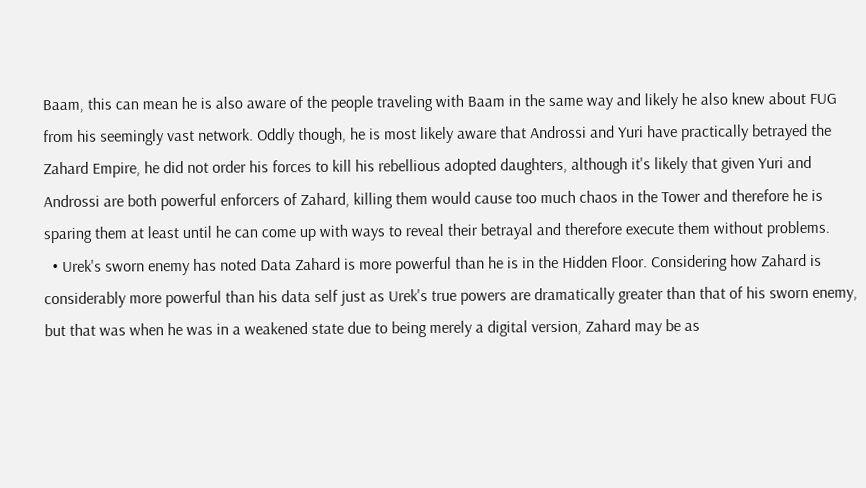Baam, this can mean he is also aware of the people traveling with Baam in the same way and likely he also knew about FUG from his seemingly vast network. Oddly though, he is most likely aware that Androssi and Yuri have practically betrayed the Zahard Empire, he did not order his forces to kill his rebellious adopted daughters, although it's likely that given Yuri and Androssi are both powerful enforcers of Zahard, killing them would cause too much chaos in the Tower and therefore he is sparing them at least until he can come up with ways to reveal their betrayal and therefore execute them without problems.
  • Urek's sworn enemy has noted Data Zahard is more powerful than he is in the Hidden Floor. Considering how Zahard is considerably more powerful than his data self just as Urek's true powers are dramatically greater than that of his sworn enemy, but that was when he was in a weakened state due to being merely a digital version, Zahard may be as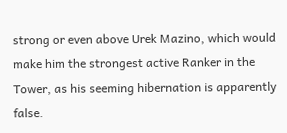strong or even above Urek Mazino, which would make him the strongest active Ranker in the Tower, as his seeming hibernation is apparently false.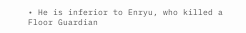• He is inferior to Enryu, who killed a Floor Guardian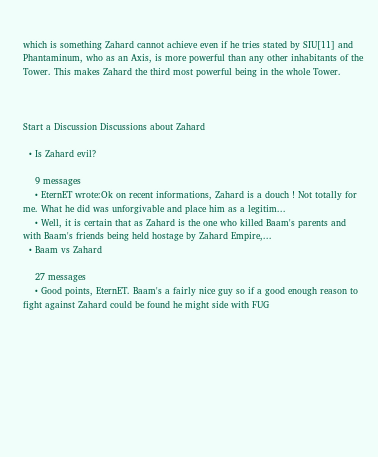which is something Zahard cannot achieve even if he tries stated by SIU[11] and Phantaminum, who as an Axis, is more powerful than any other inhabitants of the Tower. This makes Zahard the third most powerful being in the whole Tower.



Start a Discussion Discussions about Zahard

  • Is Zahard evil?

    9 messages
    • EternET wrote:Ok on recent informations, Zahard is a douch ! Not totally for me. What he did was unforgivable and place him as a legitim...
    • Well, it is certain that as Zahard is the one who killed Baam's parents and with Baam's friends being held hostage by Zahard Empire,...
  • Baam vs Zahard

    27 messages
    • Good points, EternET. Baam's a fairly nice guy so if a good enough reason to fight against Zahard could be found he might side with FUG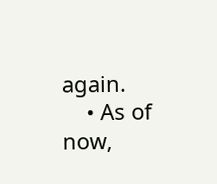again.
    • As of now,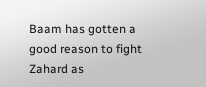Baam has gotten a good reason to fight Zahard as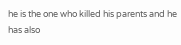he is the one who killed his parents and he has also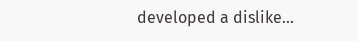developed a dislike...